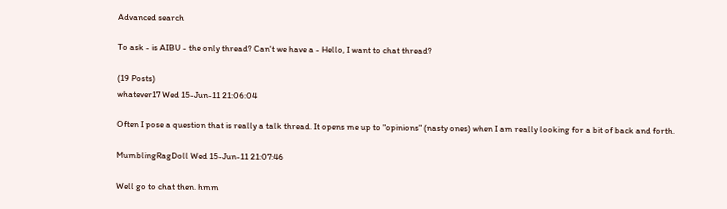Advanced search

To ask - is AIBU - the only thread? Can't we have a - Hello, I want to chat thread?

(19 Posts)
whatever17 Wed 15-Jun-11 21:06:04

Often I pose a question that is really a talk thread. It opens me up to "opinions" (nasty ones) when I am really looking for a bit of back and forth.

MumblingRagDoll Wed 15-Jun-11 21:07:46

Well go to chat then. hmm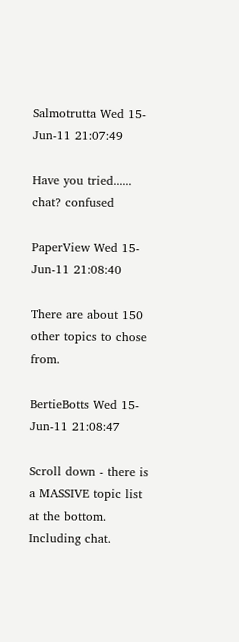Salmotrutta Wed 15-Jun-11 21:07:49

Have you tried...... chat? confused

PaperView Wed 15-Jun-11 21:08:40

There are about 150 other topics to chose from.

BertieBotts Wed 15-Jun-11 21:08:47

Scroll down - there is a MASSIVE topic list at the bottom. Including chat.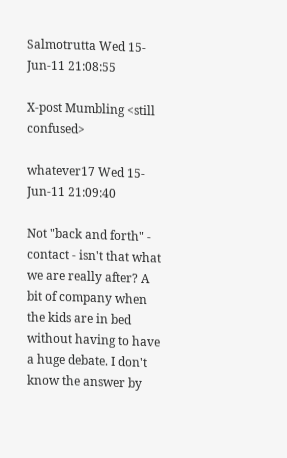Salmotrutta Wed 15-Jun-11 21:08:55

X-post Mumbling <still confused>

whatever17 Wed 15-Jun-11 21:09:40

Not "back and forth" - contact - isn't that what we are really after? A bit of company when the kids are in bed without having to have a huge debate. I don't know the answer by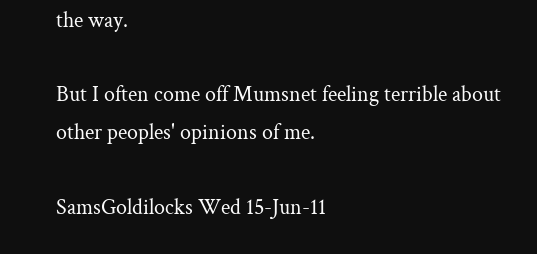the way.

But I often come off Mumsnet feeling terrible about other peoples' opinions of me.

SamsGoldilocks Wed 15-Jun-11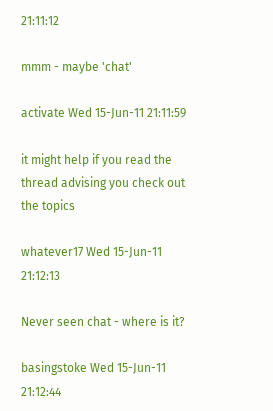21:11:12

mmm - maybe 'chat'

activate Wed 15-Jun-11 21:11:59

it might help if you read the thread advising you check out the topics

whatever17 Wed 15-Jun-11 21:12:13

Never seen chat - where is it?

basingstoke Wed 15-Jun-11 21:12:44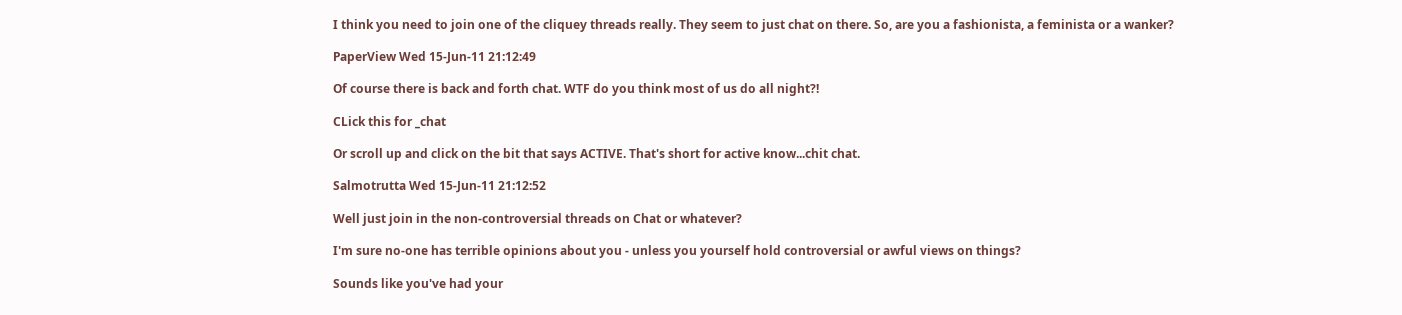I think you need to join one of the cliquey threads really. They seem to just chat on there. So, are you a fashionista, a feminista or a wanker?

PaperView Wed 15-Jun-11 21:12:49

Of course there is back and forth chat. WTF do you think most of us do all night?!

CLick this for _chat

Or scroll up and click on the bit that says ACTIVE. That's short for active know...chit chat.

Salmotrutta Wed 15-Jun-11 21:12:52

Well just join in the non-controversial threads on Chat or whatever?

I'm sure no-one has terrible opinions about you - unless you yourself hold controversial or awful views on things?

Sounds like you've had your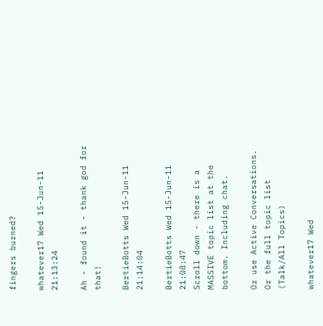fingers burned?

whatever17 Wed 15-Jun-11 21:13:24

Ah - found it - thank god for that!

BertieBotts Wed 15-Jun-11 21:14:04

BertieBotts Wed 15-Jun-11 21:08:47
Scroll down - there is a MASSIVE topic list at the bottom. Including chat.

Or use Active Conversations. Or the full topic list (Talk/All Topics)

whatever17 Wed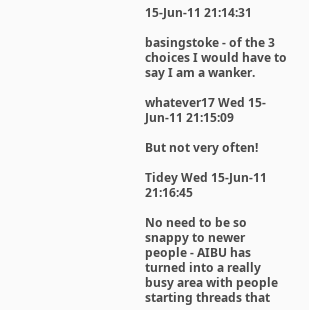15-Jun-11 21:14:31

basingstoke - of the 3 choices I would have to say I am a wanker.

whatever17 Wed 15-Jun-11 21:15:09

But not very often!

Tidey Wed 15-Jun-11 21:16:45

No need to be so snappy to newer people - AIBU has turned into a really busy area with people starting threads that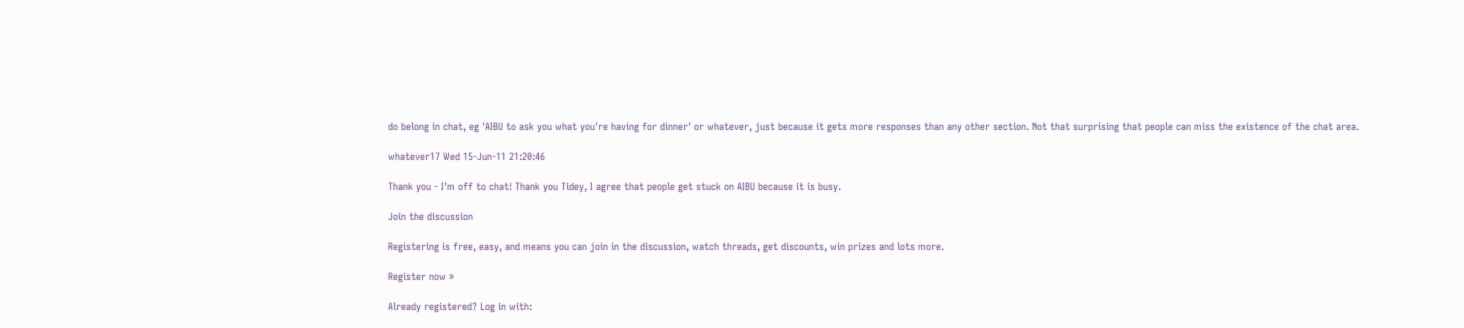do belong in chat, eg 'AIBU to ask you what you're having for dinner' or whatever, just because it gets more responses than any other section. Not that surprising that people can miss the existence of the chat area.

whatever17 Wed 15-Jun-11 21:20:46

Thank you - I'm off to chat! Thank you Tidey, I agree that people get stuck on AIBU because it is busy.

Join the discussion

Registering is free, easy, and means you can join in the discussion, watch threads, get discounts, win prizes and lots more.

Register now »

Already registered? Log in with: